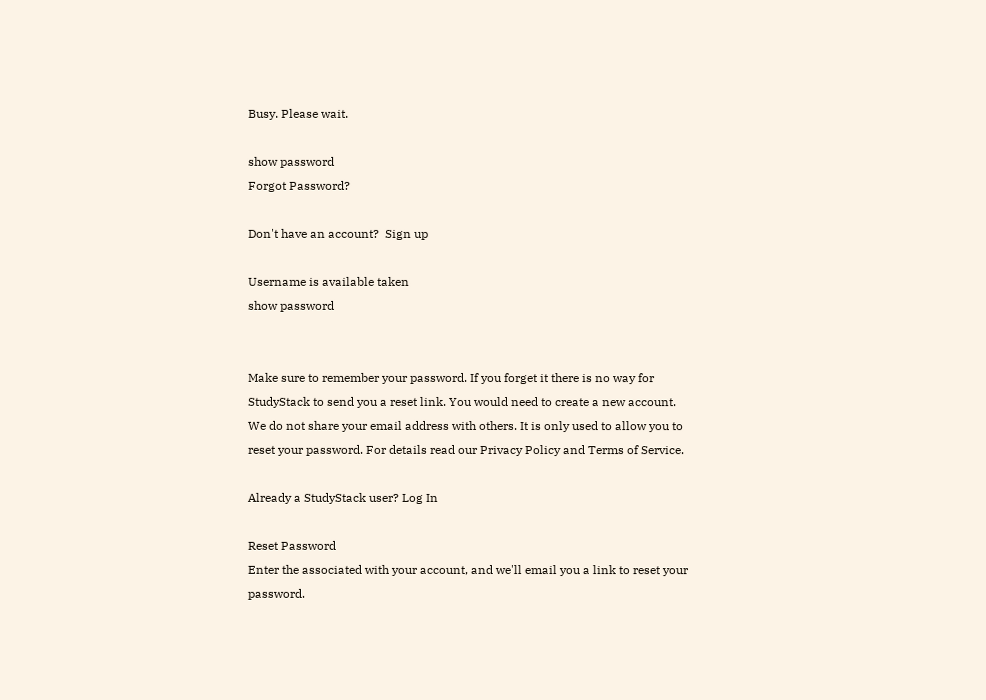Busy. Please wait.

show password
Forgot Password?

Don't have an account?  Sign up

Username is available taken
show password


Make sure to remember your password. If you forget it there is no way for StudyStack to send you a reset link. You would need to create a new account.
We do not share your email address with others. It is only used to allow you to reset your password. For details read our Privacy Policy and Terms of Service.

Already a StudyStack user? Log In

Reset Password
Enter the associated with your account, and we'll email you a link to reset your password.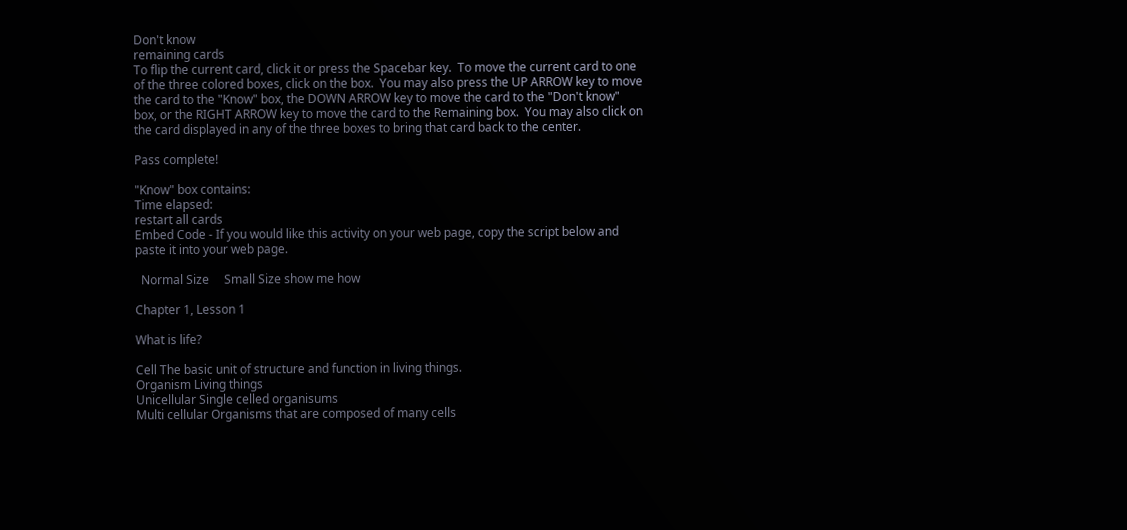Don't know
remaining cards
To flip the current card, click it or press the Spacebar key.  To move the current card to one of the three colored boxes, click on the box.  You may also press the UP ARROW key to move the card to the "Know" box, the DOWN ARROW key to move the card to the "Don't know" box, or the RIGHT ARROW key to move the card to the Remaining box.  You may also click on the card displayed in any of the three boxes to bring that card back to the center.

Pass complete!

"Know" box contains:
Time elapsed:
restart all cards
Embed Code - If you would like this activity on your web page, copy the script below and paste it into your web page.

  Normal Size     Small Size show me how

Chapter 1, Lesson 1

What is life?

Cell The basic unit of structure and function in living things.
Organism Living things
Unicellular Single celled organisums
Multi cellular Organisms that are composed of many cells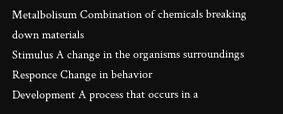Metalbolisum Combination of chemicals breaking down materials
Stimulus A change in the organisms surroundings
Responce Change in behavior
Development A process that occurs in a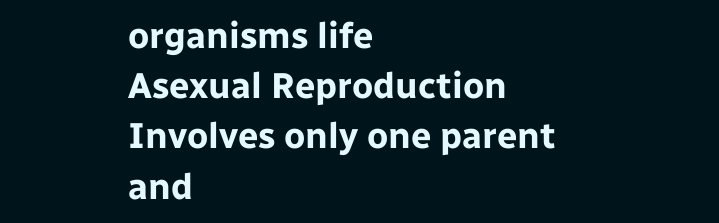organisms life
Asexual Reproduction Involves only one parent and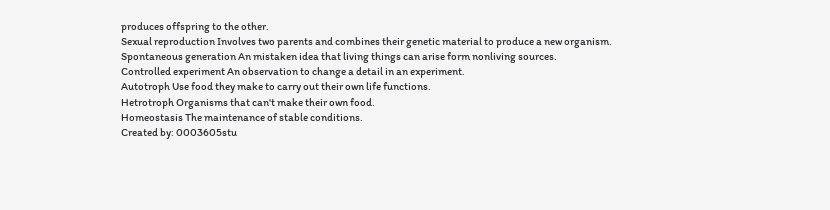produces offspring to the other.
Sexual reproduction Involves two parents and combines their genetic material to produce a new organism.
Spontaneous generation An mistaken idea that living things can arise form nonliving sources.
Controlled experiment An observation to change a detail in an experiment.
Autotroph Use food they make to carry out their own life functions.
Hetrotroph Organisms that can't make their own food.
Homeostasis The maintenance of stable conditions.
Created by: 0003605stu